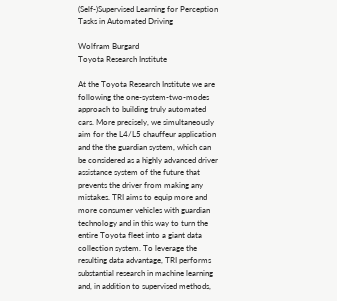(Self-)Supervised Learning for Perception Tasks in Automated Driving

Wolfram Burgard
Toyota Research Institute

At the Toyota Research Institute we are following the one-system-two-modes approach to building truly automated cars. More precisely, we simultaneously aim for the L4/L5 chauffeur application and the the guardian system, which can be considered as a highly advanced driver assistance system of the future that prevents the driver from making any mistakes. TRI aims to equip more and more consumer vehicles with guardian technology and in this way to turn the entire Toyota fleet into a giant data collection system. To leverage the resulting data advantage, TRI performs substantial research in machine learning and, in addition to supervised methods,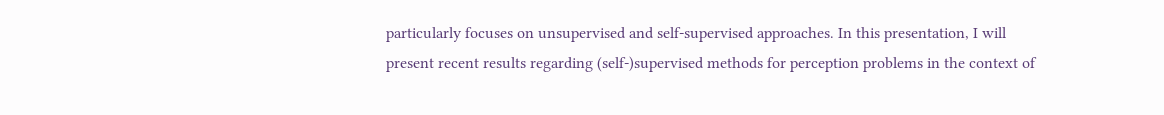particularly focuses on unsupervised and self-supervised approaches. In this presentation, I will present recent results regarding (self-)supervised methods for perception problems in the context of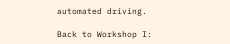automated driving.

Back to Workshop I: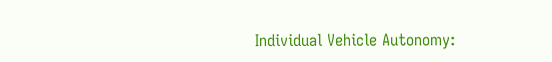Individual Vehicle Autonomy: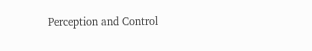Perception and Control